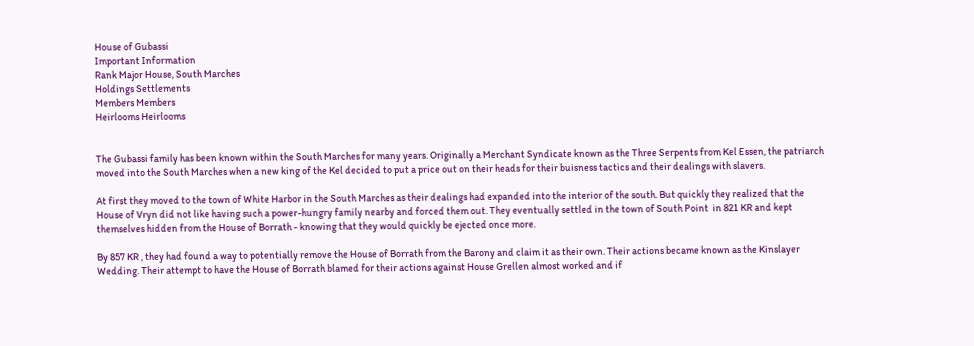House of Gubassi
Important Information
Rank Major House, South Marches
Holdings Settlements
Members Members
Heirlooms Heirlooms


The Gubassi family has been known within the South Marches for many years. Originally a Merchant Syndicate known as the Three Serpents from Kel Essen, the patriarch moved into the South Marches when a new king of the Kel decided to put a price out on their heads for their buisness tactics and their dealings with slavers.

At first they moved to the town of White Harbor in the South Marches as their dealings had expanded into the interior of the south. But quickly they realized that the House of Vryn did not like having such a power-hungry family nearby and forced them out. They eventually settled in the town of South Point  in 821 KR and kept themselves hidden from the House of Borrath - knowing that they would quickly be ejected once more.

By 857 KR , they had found a way to potentially remove the House of Borrath from the Barony and claim it as their own. Their actions became known as the Kinslayer Wedding. Their attempt to have the House of Borrath blamed for their actions against House Grellen almost worked and if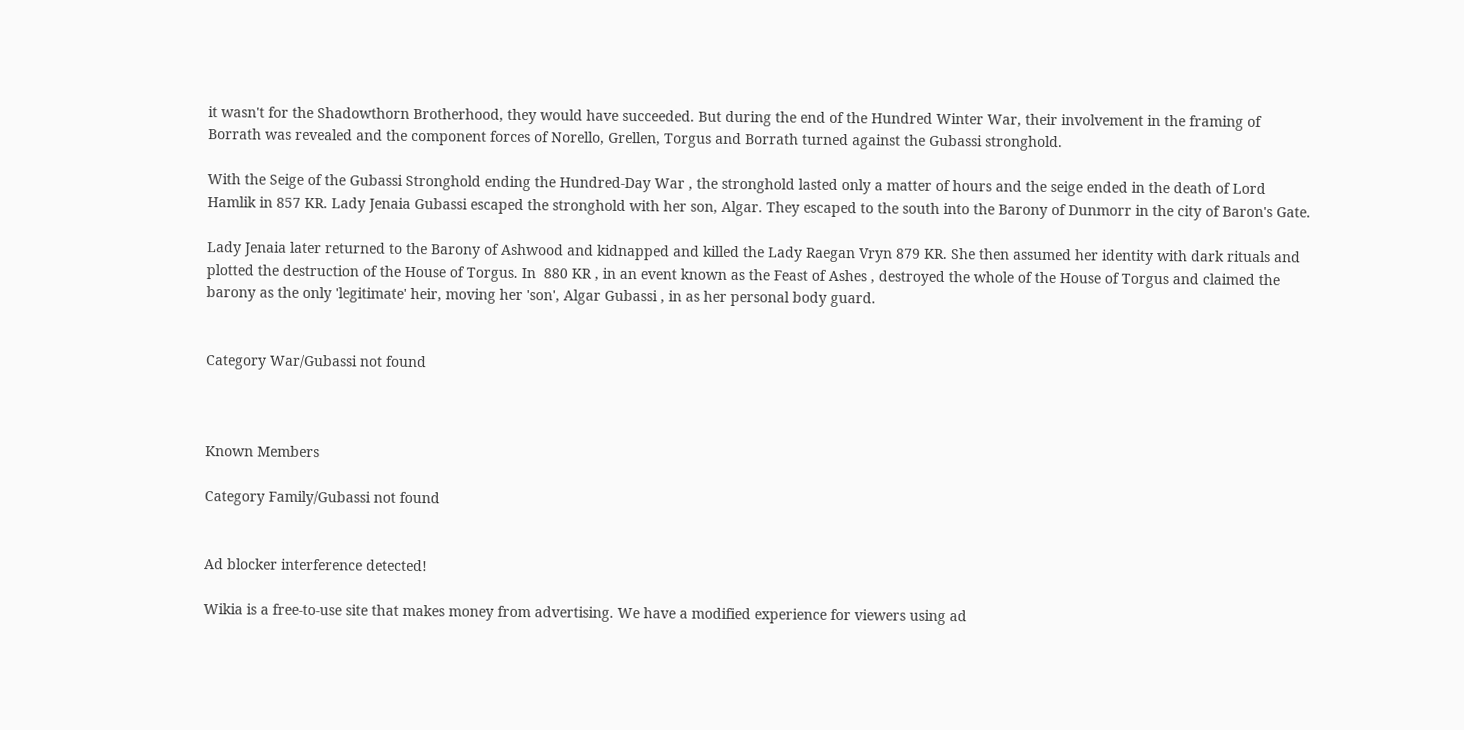it wasn't for the Shadowthorn Brotherhood, they would have succeeded. But during the end of the Hundred Winter War, their involvement in the framing of Borrath was revealed and the component forces of Norello, Grellen, Torgus and Borrath turned against the Gubassi stronghold.

With the Seige of the Gubassi Stronghold ending the Hundred-Day War , the stronghold lasted only a matter of hours and the seige ended in the death of Lord Hamlik in 857 KR. Lady Jenaia Gubassi escaped the stronghold with her son, Algar. They escaped to the south into the Barony of Dunmorr in the city of Baron's Gate.

Lady Jenaia later returned to the Barony of Ashwood and kidnapped and killed the Lady Raegan Vryn 879 KR. She then assumed her identity with dark rituals and plotted the destruction of the House of Torgus. In  880 KR , in an event known as the Feast of Ashes , destroyed the whole of the House of Torgus and claimed the barony as the only 'legitimate' heir, moving her 'son', Algar Gubassi , in as her personal body guard.


Category War/Gubassi not found



Known Members

Category Family/Gubassi not found


Ad blocker interference detected!

Wikia is a free-to-use site that makes money from advertising. We have a modified experience for viewers using ad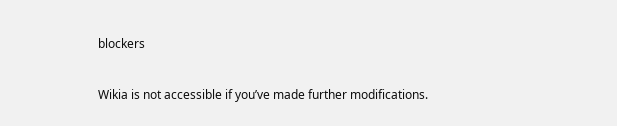blockers

Wikia is not accessible if you’ve made further modifications.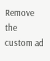Remove the custom ad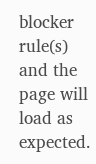blocker rule(s) and the page will load as expected.